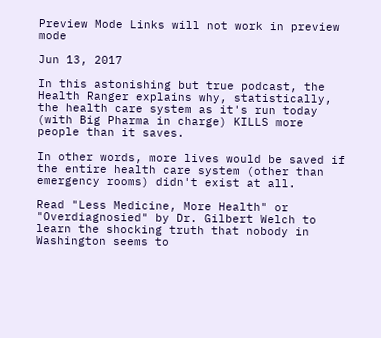Preview Mode Links will not work in preview mode

Jun 13, 2017

In this astonishing but true podcast, the Health Ranger explains why, statistically, the health care system as it's run today (with Big Pharma in charge) KILLS more people than it saves.

In other words, more lives would be saved if the entire health care system (other than emergency rooms) didn't exist at all.

Read "Less Medicine, More Health" or "Overdiagnosied" by Dr. Gilbert Welch to learn the shocking truth that nobody in Washington seems to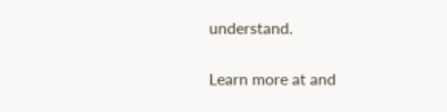understand.

Learn more at and